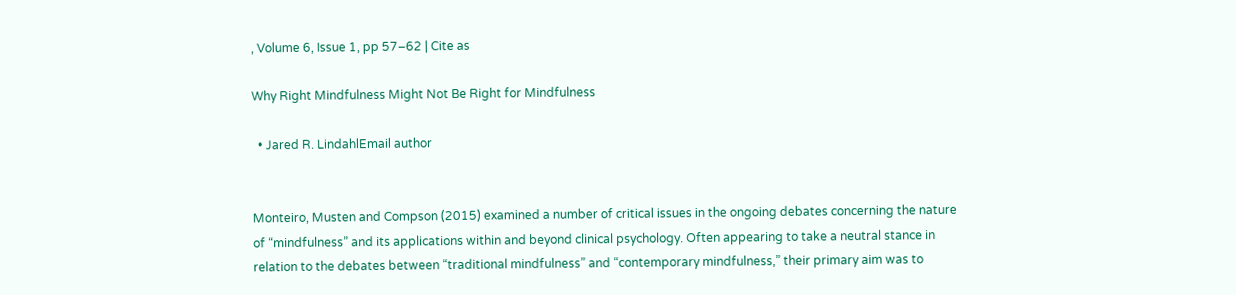, Volume 6, Issue 1, pp 57–62 | Cite as

Why Right Mindfulness Might Not Be Right for Mindfulness

  • Jared R. LindahlEmail author


Monteiro, Musten and Compson (2015) examined a number of critical issues in the ongoing debates concerning the nature of “mindfulness” and its applications within and beyond clinical psychology. Often appearing to take a neutral stance in relation to the debates between “traditional mindfulness” and “contemporary mindfulness,” their primary aim was to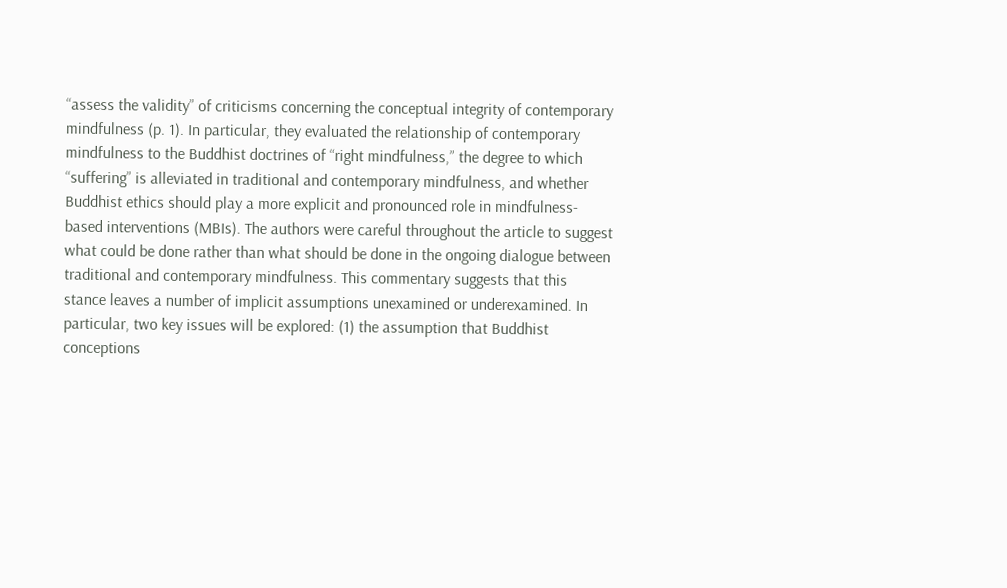“assess the validity” of criticisms concerning the conceptual integrity of contemporary mindfulness (p. 1). In particular, they evaluated the relationship of contemporary mindfulness to the Buddhist doctrines of “right mindfulness,” the degree to which “suffering” is alleviated in traditional and contemporary mindfulness, and whether Buddhist ethics should play a more explicit and pronounced role in mindfulness-based interventions (MBIs). The authors were careful throughout the article to suggest what could be done rather than what should be done in the ongoing dialogue between traditional and contemporary mindfulness. This commentary suggests that this stance leaves a number of implicit assumptions unexamined or underexamined. In particular, two key issues will be explored: (1) the assumption that Buddhist conceptions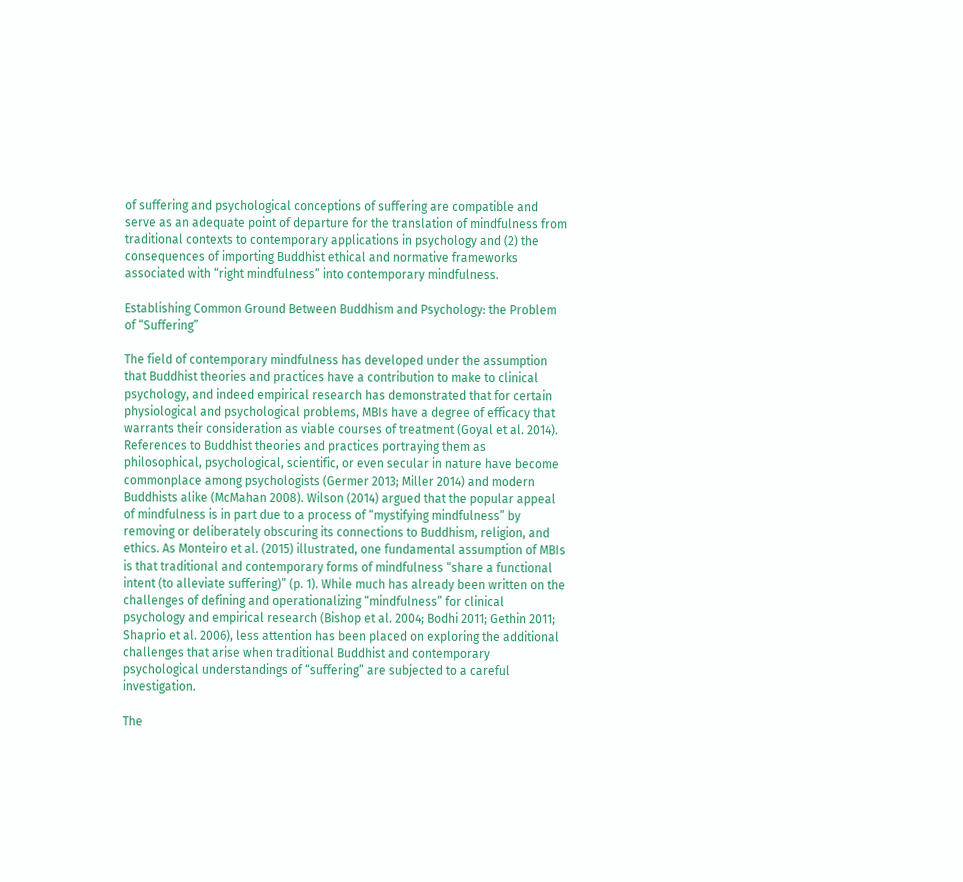of suffering and psychological conceptions of suffering are compatible and serve as an adequate point of departure for the translation of mindfulness from traditional contexts to contemporary applications in psychology and (2) the consequences of importing Buddhist ethical and normative frameworks associated with “right mindfulness” into contemporary mindfulness.

Establishing Common Ground Between Buddhism and Psychology: the Problem of “Suffering”

The field of contemporary mindfulness has developed under the assumption that Buddhist theories and practices have a contribution to make to clinical psychology, and indeed empirical research has demonstrated that for certain physiological and psychological problems, MBIs have a degree of efficacy that warrants their consideration as viable courses of treatment (Goyal et al. 2014). References to Buddhist theories and practices portraying them as philosophical, psychological, scientific, or even secular in nature have become commonplace among psychologists (Germer 2013; Miller 2014) and modern Buddhists alike (McMahan 2008). Wilson (2014) argued that the popular appeal of mindfulness is in part due to a process of “mystifying mindfulness” by removing or deliberately obscuring its connections to Buddhism, religion, and ethics. As Monteiro et al. (2015) illustrated, one fundamental assumption of MBIs is that traditional and contemporary forms of mindfulness “share a functional intent (to alleviate suffering)” (p. 1). While much has already been written on the challenges of defining and operationalizing “mindfulness” for clinical psychology and empirical research (Bishop et al. 2004; Bodhi 2011; Gethin 2011; Shaprio et al. 2006), less attention has been placed on exploring the additional challenges that arise when traditional Buddhist and contemporary psychological understandings of “suffering” are subjected to a careful investigation.

The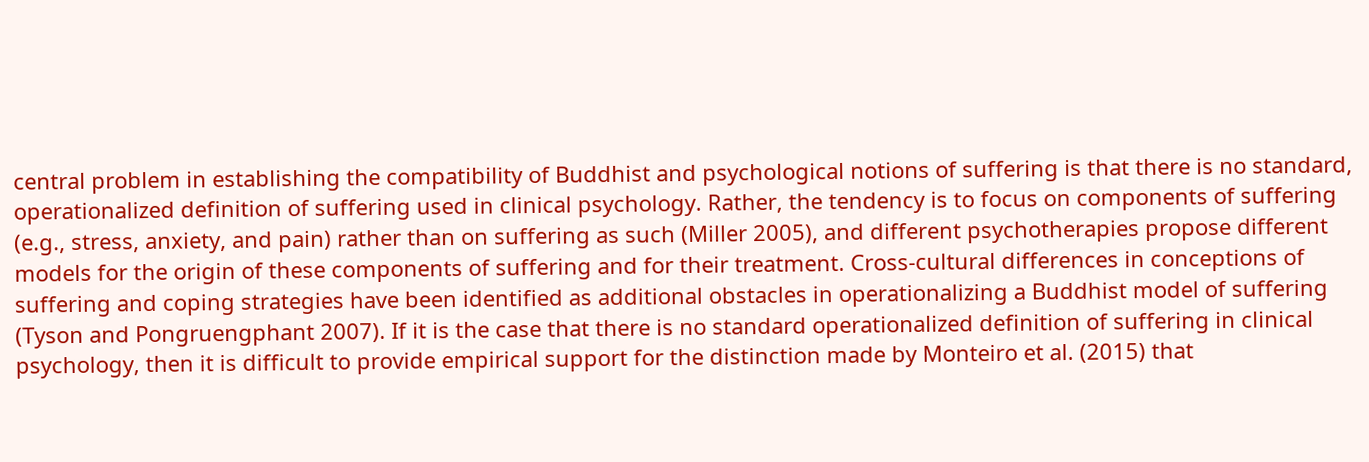central problem in establishing the compatibility of Buddhist and psychological notions of suffering is that there is no standard, operationalized definition of suffering used in clinical psychology. Rather, the tendency is to focus on components of suffering (e.g., stress, anxiety, and pain) rather than on suffering as such (Miller 2005), and different psychotherapies propose different models for the origin of these components of suffering and for their treatment. Cross-cultural differences in conceptions of suffering and coping strategies have been identified as additional obstacles in operationalizing a Buddhist model of suffering (Tyson and Pongruengphant 2007). If it is the case that there is no standard operationalized definition of suffering in clinical psychology, then it is difficult to provide empirical support for the distinction made by Monteiro et al. (2015) that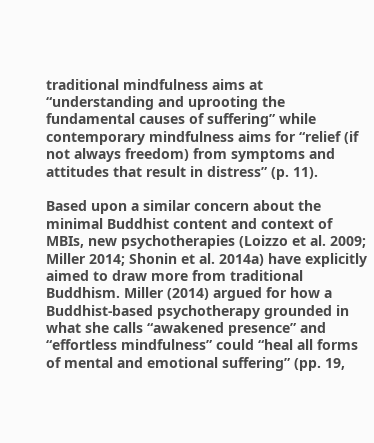traditional mindfulness aims at “understanding and uprooting the fundamental causes of suffering” while contemporary mindfulness aims for “relief (if not always freedom) from symptoms and attitudes that result in distress” (p. 11).

Based upon a similar concern about the minimal Buddhist content and context of MBIs, new psychotherapies (Loizzo et al. 2009; Miller 2014; Shonin et al. 2014a) have explicitly aimed to draw more from traditional Buddhism. Miller (2014) argued for how a Buddhist-based psychotherapy grounded in what she calls “awakened presence” and “effortless mindfulness” could “heal all forms of mental and emotional suffering” (pp. 19,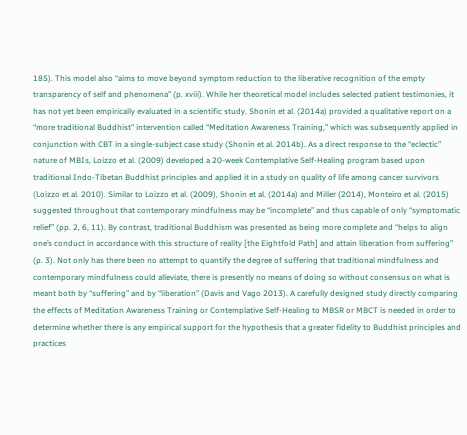185). This model also “aims to move beyond symptom reduction to the liberative recognition of the empty transparency of self and phenomena” (p. xviii). While her theoretical model includes selected patient testimonies, it has not yet been empirically evaluated in a scientific study. Shonin et al. (2014a) provided a qualitative report on a “more traditional Buddhist” intervention called “Meditation Awareness Training,” which was subsequently applied in conjunction with CBT in a single-subject case study (Shonin et al. 2014b). As a direct response to the “eclectic” nature of MBIs, Loizzo et al. (2009) developed a 20-week Contemplative Self-Healing program based upon traditional Indo-Tibetan Buddhist principles and applied it in a study on quality of life among cancer survivors (Loizzo et al. 2010). Similar to Loizzo et al. (2009), Shonin et al. (2014a) and Miller (2014), Monteiro et al. (2015) suggested throughout that contemporary mindfulness may be “incomplete” and thus capable of only “symptomatic relief” (pp. 2, 6, 11). By contrast, traditional Buddhism was presented as being more complete and “helps to align one’s conduct in accordance with this structure of reality [the Eightfold Path] and attain liberation from suffering” (p. 3). Not only has there been no attempt to quantify the degree of suffering that traditional mindfulness and contemporary mindfulness could alleviate, there is presently no means of doing so without consensus on what is meant both by “suffering” and by “liberation” (Davis and Vago 2013). A carefully designed study directly comparing the effects of Meditation Awareness Training or Contemplative Self-Healing to MBSR or MBCT is needed in order to determine whether there is any empirical support for the hypothesis that a greater fidelity to Buddhist principles and practices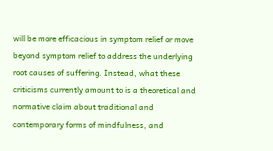will be more efficacious in symptom relief or move beyond symptom relief to address the underlying root causes of suffering. Instead, what these criticisms currently amount to is a theoretical and normative claim about traditional and contemporary forms of mindfulness, and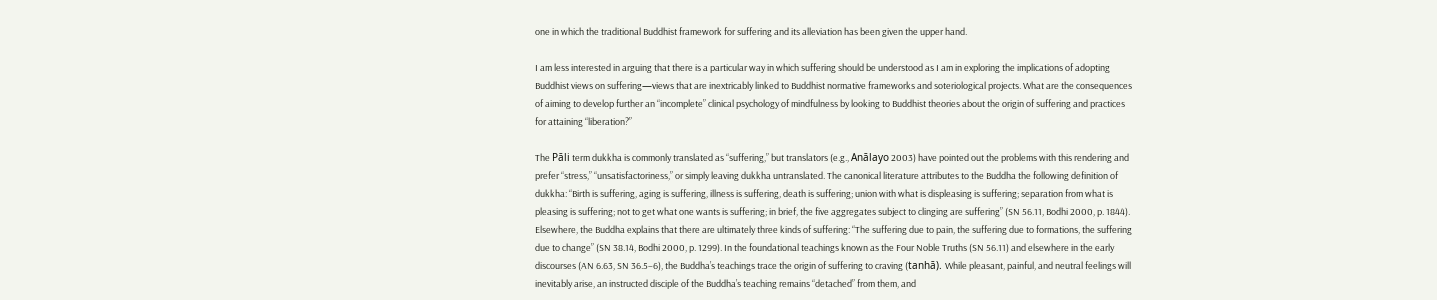one in which the traditional Buddhist framework for suffering and its alleviation has been given the upper hand.

I am less interested in arguing that there is a particular way in which suffering should be understood as I am in exploring the implications of adopting Buddhist views on suffering—views that are inextricably linked to Buddhist normative frameworks and soteriological projects. What are the consequences of aiming to develop further an “incomplete” clinical psychology of mindfulness by looking to Buddhist theories about the origin of suffering and practices for attaining “liberation?”

The Pāli term dukkha is commonly translated as “suffering,” but translators (e.g., Anālayo 2003) have pointed out the problems with this rendering and prefer “stress,” “unsatisfactoriness,” or simply leaving dukkha untranslated. The canonical literature attributes to the Buddha the following definition of dukkha: “Birth is suffering, aging is suffering, illness is suffering, death is suffering; union with what is displeasing is suffering; separation from what is pleasing is suffering; not to get what one wants is suffering; in brief, the five aggregates subject to clinging are suffering” (SN 56.11, Bodhi 2000, p. 1844). Elsewhere, the Buddha explains that there are ultimately three kinds of suffering: “The suffering due to pain, the suffering due to formations, the suffering due to change” (SN 38.14, Bodhi 2000, p. 1299). In the foundational teachings known as the Four Noble Truths (SN 56.11) and elsewhere in the early discourses (AN 6.63, SN 36.5–6), the Buddha’s teachings trace the origin of suffering to craving (tanhā). While pleasant, painful, and neutral feelings will inevitably arise, an instructed disciple of the Buddha’s teaching remains “detached” from them, and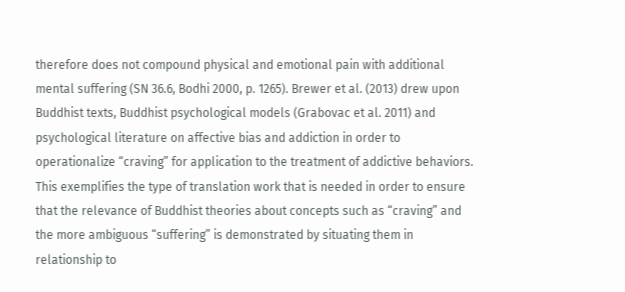therefore does not compound physical and emotional pain with additional mental suffering (SN 36.6, Bodhi 2000, p. 1265). Brewer et al. (2013) drew upon Buddhist texts, Buddhist psychological models (Grabovac et al. 2011) and psychological literature on affective bias and addiction in order to operationalize “craving” for application to the treatment of addictive behaviors. This exemplifies the type of translation work that is needed in order to ensure that the relevance of Buddhist theories about concepts such as “craving” and the more ambiguous “suffering” is demonstrated by situating them in relationship to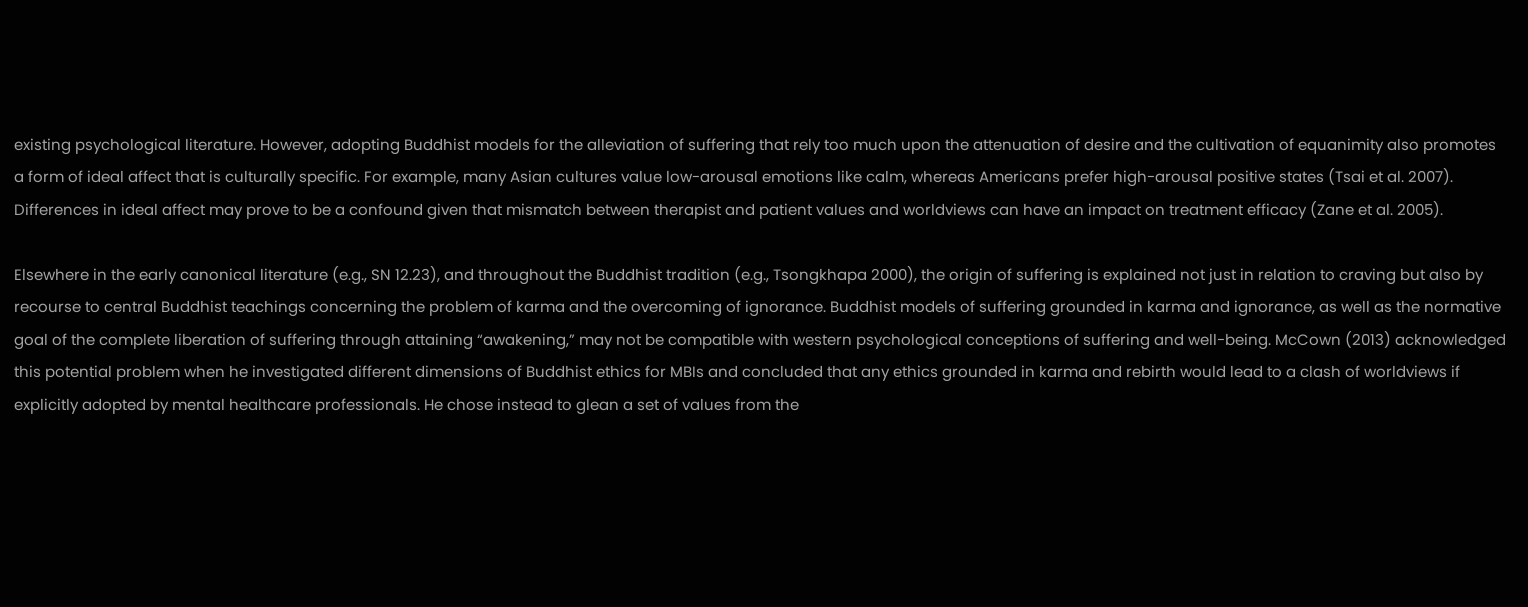existing psychological literature. However, adopting Buddhist models for the alleviation of suffering that rely too much upon the attenuation of desire and the cultivation of equanimity also promotes a form of ideal affect that is culturally specific. For example, many Asian cultures value low-arousal emotions like calm, whereas Americans prefer high-arousal positive states (Tsai et al. 2007). Differences in ideal affect may prove to be a confound given that mismatch between therapist and patient values and worldviews can have an impact on treatment efficacy (Zane et al. 2005).

Elsewhere in the early canonical literature (e.g., SN 12.23), and throughout the Buddhist tradition (e.g., Tsongkhapa 2000), the origin of suffering is explained not just in relation to craving but also by recourse to central Buddhist teachings concerning the problem of karma and the overcoming of ignorance. Buddhist models of suffering grounded in karma and ignorance, as well as the normative goal of the complete liberation of suffering through attaining “awakening,” may not be compatible with western psychological conceptions of suffering and well-being. McCown (2013) acknowledged this potential problem when he investigated different dimensions of Buddhist ethics for MBIs and concluded that any ethics grounded in karma and rebirth would lead to a clash of worldviews if explicitly adopted by mental healthcare professionals. He chose instead to glean a set of values from the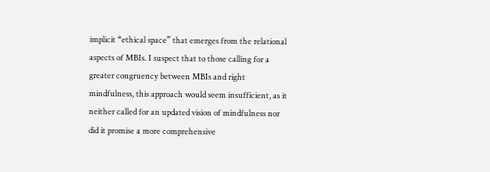implicit “ethical space” that emerges from the relational aspects of MBIs. I suspect that to those calling for a greater congruency between MBIs and right mindfulness, this approach would seem insufficient, as it neither called for an updated vision of mindfulness nor did it promise a more comprehensive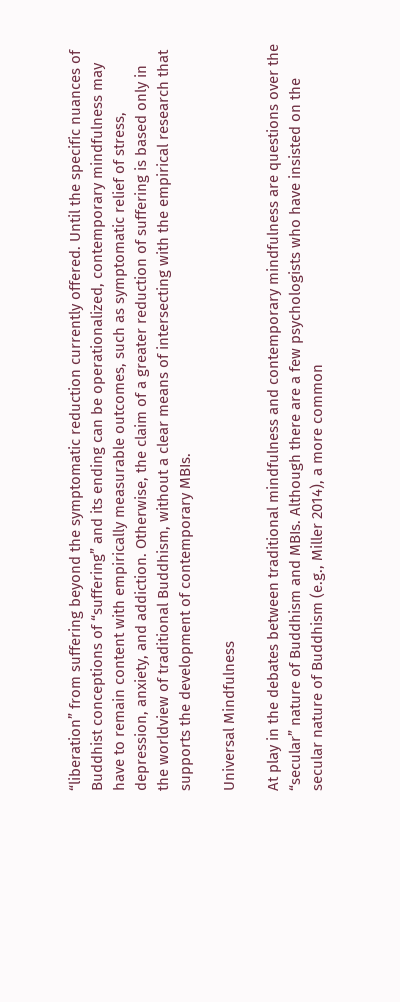“liberation” from suffering beyond the symptomatic reduction currently offered. Until the specific nuances of Buddhist conceptions of “suffering” and its ending can be operationalized, contemporary mindfulness may have to remain content with empirically measurable outcomes, such as symptomatic relief of stress, depression, anxiety, and addiction. Otherwise, the claim of a greater reduction of suffering is based only in the worldview of traditional Buddhism, without a clear means of intersecting with the empirical research that supports the development of contemporary MBIs.

Universal Mindfulness

At play in the debates between traditional mindfulness and contemporary mindfulness are questions over the “secular” nature of Buddhism and MBIs. Although there are a few psychologists who have insisted on the secular nature of Buddhism (e.g., Miller 2014), a more common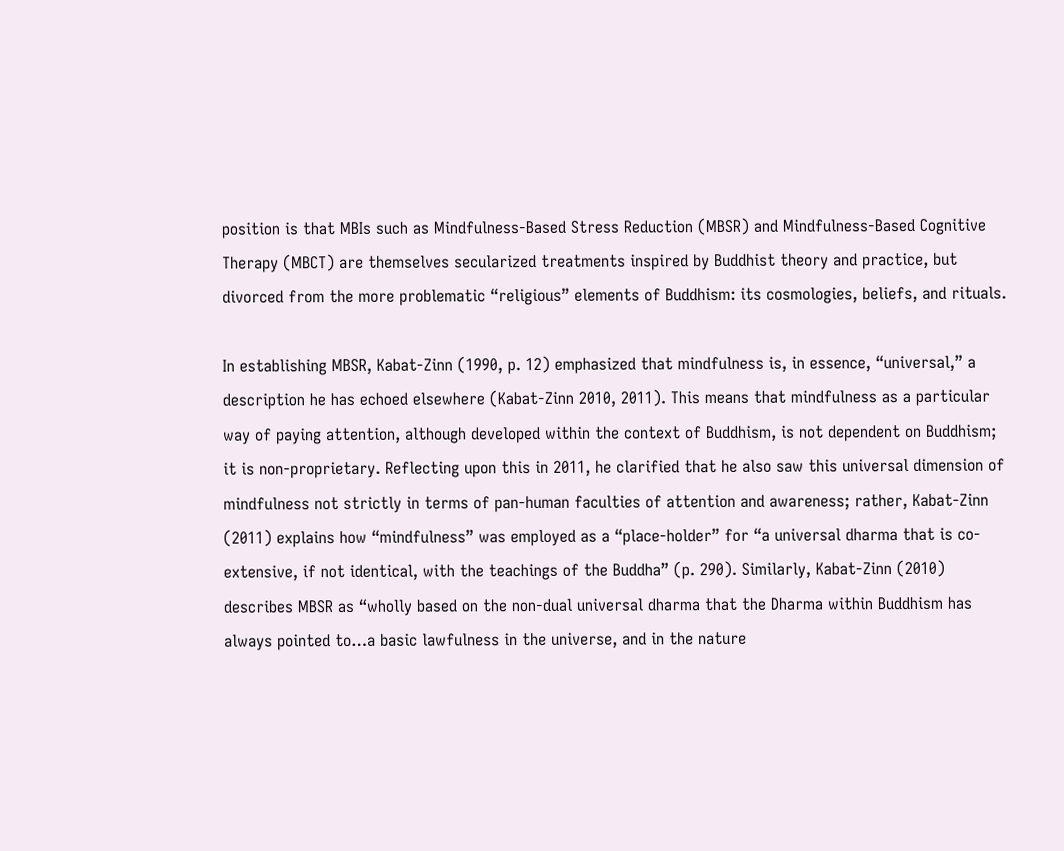position is that MBIs such as Mindfulness-Based Stress Reduction (MBSR) and Mindfulness-Based Cognitive Therapy (MBCT) are themselves secularized treatments inspired by Buddhist theory and practice, but divorced from the more problematic “religious” elements of Buddhism: its cosmologies, beliefs, and rituals.

In establishing MBSR, Kabat-Zinn (1990, p. 12) emphasized that mindfulness is, in essence, “universal,” a description he has echoed elsewhere (Kabat-Zinn 2010, 2011). This means that mindfulness as a particular way of paying attention, although developed within the context of Buddhism, is not dependent on Buddhism; it is non-proprietary. Reflecting upon this in 2011, he clarified that he also saw this universal dimension of mindfulness not strictly in terms of pan-human faculties of attention and awareness; rather, Kabat-Zinn (2011) explains how “mindfulness” was employed as a “place-holder” for “a universal dharma that is co-extensive, if not identical, with the teachings of the Buddha” (p. 290). Similarly, Kabat-Zinn (2010) describes MBSR as “wholly based on the non-dual universal dharma that the Dharma within Buddhism has always pointed to…a basic lawfulness in the universe, and in the nature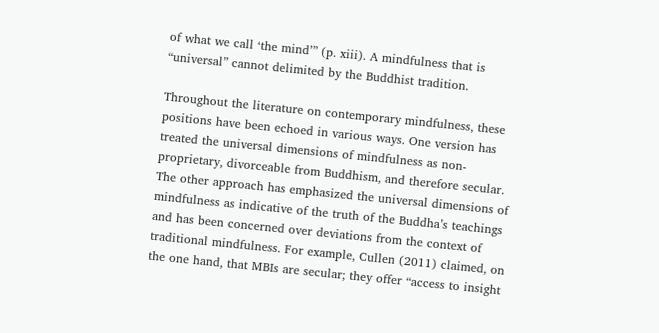of what we call ‘the mind’” (p. xiii). A mindfulness that is “universal” cannot delimited by the Buddhist tradition.

Throughout the literature on contemporary mindfulness, these positions have been echoed in various ways. One version has treated the universal dimensions of mindfulness as non-proprietary, divorceable from Buddhism, and therefore secular. The other approach has emphasized the universal dimensions of mindfulness as indicative of the truth of the Buddha’s teachings and has been concerned over deviations from the context of traditional mindfulness. For example, Cullen (2011) claimed, on the one hand, that MBIs are secular; they offer “access to insight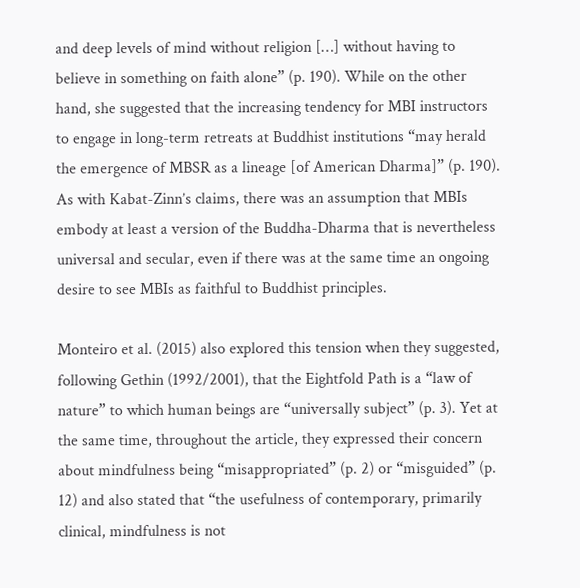and deep levels of mind without religion […] without having to believe in something on faith alone” (p. 190). While on the other hand, she suggested that the increasing tendency for MBI instructors to engage in long-term retreats at Buddhist institutions “may herald the emergence of MBSR as a lineage [of American Dharma]” (p. 190). As with Kabat-Zinn’s claims, there was an assumption that MBIs embody at least a version of the Buddha-Dharma that is nevertheless universal and secular, even if there was at the same time an ongoing desire to see MBIs as faithful to Buddhist principles.

Monteiro et al. (2015) also explored this tension when they suggested, following Gethin (1992/2001), that the Eightfold Path is a “law of nature” to which human beings are “universally subject” (p. 3). Yet at the same time, throughout the article, they expressed their concern about mindfulness being “misappropriated” (p. 2) or “misguided” (p. 12) and also stated that “the usefulness of contemporary, primarily clinical, mindfulness is not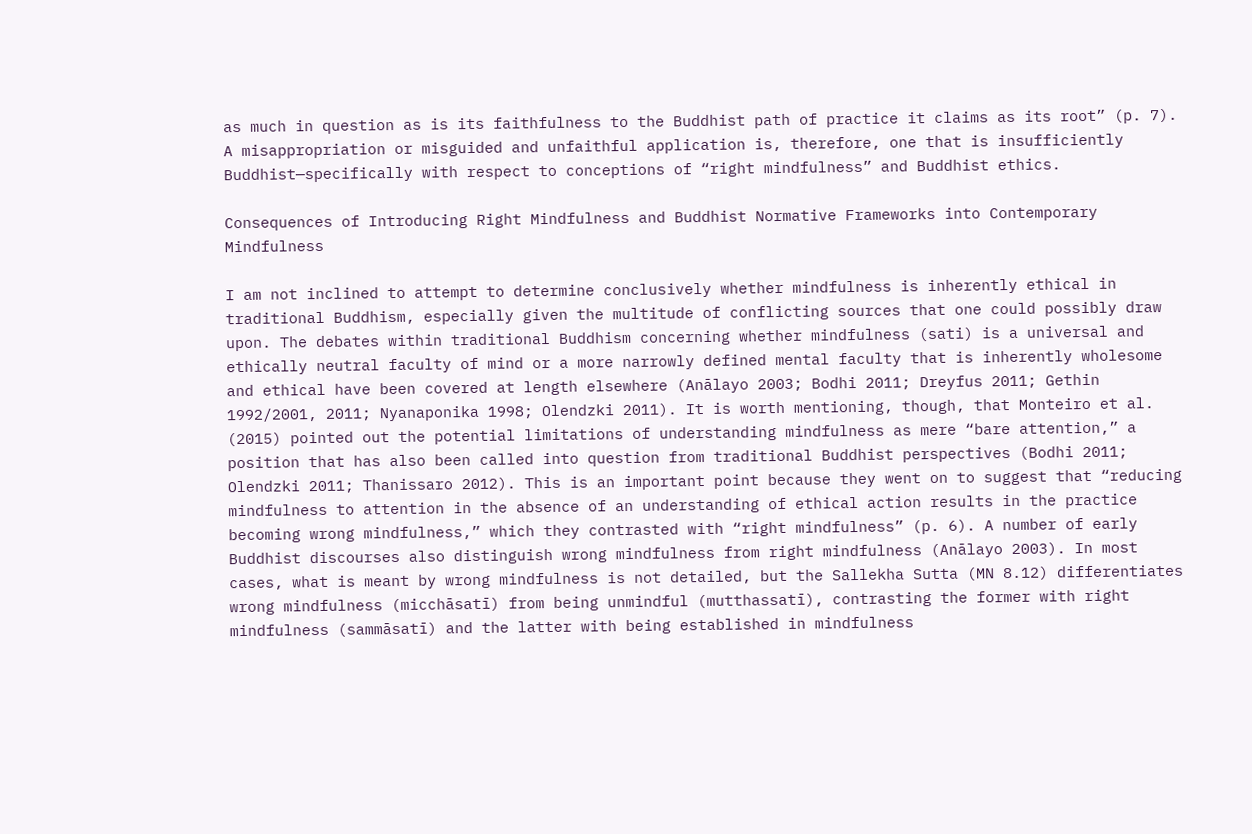as much in question as is its faithfulness to the Buddhist path of practice it claims as its root” (p. 7). A misappropriation or misguided and unfaithful application is, therefore, one that is insufficiently Buddhist—specifically with respect to conceptions of “right mindfulness” and Buddhist ethics.

Consequences of Introducing Right Mindfulness and Buddhist Normative Frameworks into Contemporary Mindfulness

I am not inclined to attempt to determine conclusively whether mindfulness is inherently ethical in traditional Buddhism, especially given the multitude of conflicting sources that one could possibly draw upon. The debates within traditional Buddhism concerning whether mindfulness (sati) is a universal and ethically neutral faculty of mind or a more narrowly defined mental faculty that is inherently wholesome and ethical have been covered at length elsewhere (Anālayo 2003; Bodhi 2011; Dreyfus 2011; Gethin 1992/2001, 2011; Nyanaponika 1998; Olendzki 2011). It is worth mentioning, though, that Monteiro et al. (2015) pointed out the potential limitations of understanding mindfulness as mere “bare attention,” a position that has also been called into question from traditional Buddhist perspectives (Bodhi 2011; Olendzki 2011; Thanissaro 2012). This is an important point because they went on to suggest that “reducing mindfulness to attention in the absence of an understanding of ethical action results in the practice becoming wrong mindfulness,” which they contrasted with “right mindfulness” (p. 6). A number of early Buddhist discourses also distinguish wrong mindfulness from right mindfulness (Anālayo 2003). In most cases, what is meant by wrong mindfulness is not detailed, but the Sallekha Sutta (MN 8.12) differentiates wrong mindfulness (micchāsatī) from being unmindful (mutthassatī), contrasting the former with right mindfulness (sammāsatī) and the latter with being established in mindfulness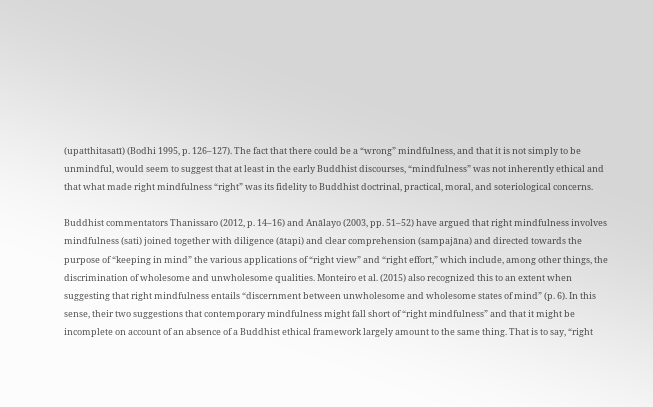(upatthitasatī) (Bodhi 1995, p. 126–127). The fact that there could be a “wrong” mindfulness, and that it is not simply to be unmindful, would seem to suggest that at least in the early Buddhist discourses, “mindfulness” was not inherently ethical and that what made right mindfulness “right” was its fidelity to Buddhist doctrinal, practical, moral, and soteriological concerns.

Buddhist commentators Thanissaro (2012, p. 14–16) and Anālayo (2003, pp. 51–52) have argued that right mindfulness involves mindfulness (sati) joined together with diligence (ātapi) and clear comprehension (sampajāna) and directed towards the purpose of “keeping in mind” the various applications of “right view” and “right effort,” which include, among other things, the discrimination of wholesome and unwholesome qualities. Monteiro et al. (2015) also recognized this to an extent when suggesting that right mindfulness entails “discernment between unwholesome and wholesome states of mind” (p. 6). In this sense, their two suggestions that contemporary mindfulness might fall short of “right mindfulness” and that it might be incomplete on account of an absence of a Buddhist ethical framework largely amount to the same thing. That is to say, “right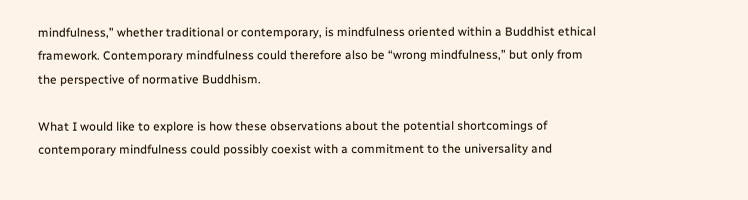mindfulness,” whether traditional or contemporary, is mindfulness oriented within a Buddhist ethical framework. Contemporary mindfulness could therefore also be “wrong mindfulness,” but only from the perspective of normative Buddhism.

What I would like to explore is how these observations about the potential shortcomings of contemporary mindfulness could possibly coexist with a commitment to the universality and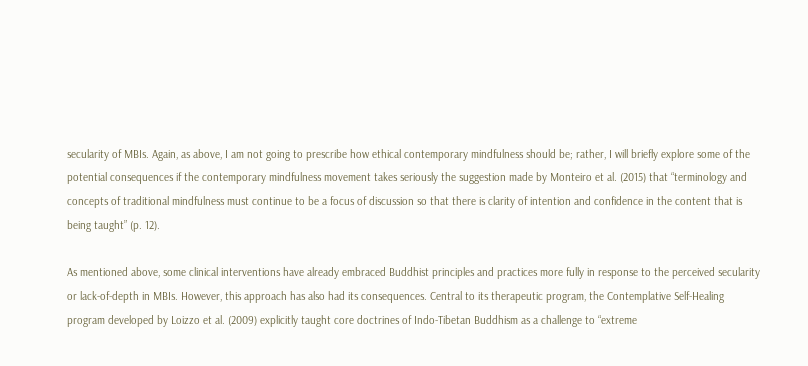secularity of MBIs. Again, as above, I am not going to prescribe how ethical contemporary mindfulness should be; rather, I will briefly explore some of the potential consequences if the contemporary mindfulness movement takes seriously the suggestion made by Monteiro et al. (2015) that “terminology and concepts of traditional mindfulness must continue to be a focus of discussion so that there is clarity of intention and confidence in the content that is being taught” (p. 12).

As mentioned above, some clinical interventions have already embraced Buddhist principles and practices more fully in response to the perceived secularity or lack-of-depth in MBIs. However, this approach has also had its consequences. Central to its therapeutic program, the Contemplative Self-Healing program developed by Loizzo et al. (2009) explicitly taught core doctrines of Indo-Tibetan Buddhism as a challenge to “extreme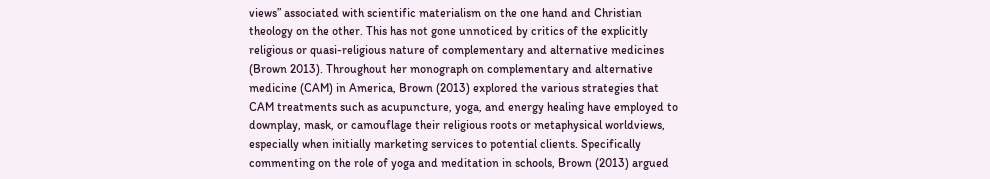views” associated with scientific materialism on the one hand and Christian theology on the other. This has not gone unnoticed by critics of the explicitly religious or quasi-religious nature of complementary and alternative medicines (Brown 2013). Throughout her monograph on complementary and alternative medicine (CAM) in America, Brown (2013) explored the various strategies that CAM treatments such as acupuncture, yoga, and energy healing have employed to downplay, mask, or camouflage their religious roots or metaphysical worldviews, especially when initially marketing services to potential clients. Specifically commenting on the role of yoga and meditation in schools, Brown (2013) argued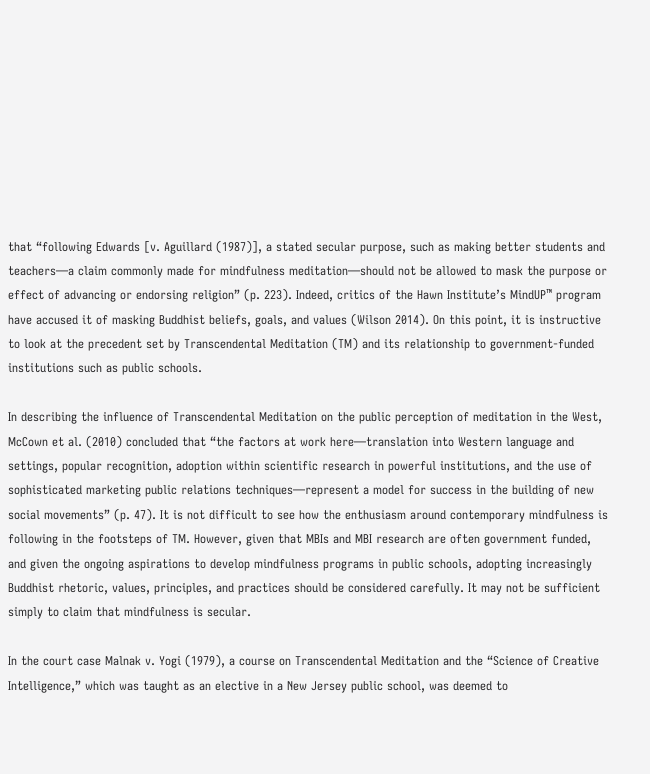that “following Edwards [v. Aguillard (1987)], a stated secular purpose, such as making better students and teachers—a claim commonly made for mindfulness meditation—should not be allowed to mask the purpose or effect of advancing or endorsing religion” (p. 223). Indeed, critics of the Hawn Institute’s MindUP™ program have accused it of masking Buddhist beliefs, goals, and values (Wilson 2014). On this point, it is instructive to look at the precedent set by Transcendental Meditation (TM) and its relationship to government-funded institutions such as public schools.

In describing the influence of Transcendental Meditation on the public perception of meditation in the West, McCown et al. (2010) concluded that “the factors at work here—translation into Western language and settings, popular recognition, adoption within scientific research in powerful institutions, and the use of sophisticated marketing public relations techniques—represent a model for success in the building of new social movements” (p. 47). It is not difficult to see how the enthusiasm around contemporary mindfulness is following in the footsteps of TM. However, given that MBIs and MBI research are often government funded, and given the ongoing aspirations to develop mindfulness programs in public schools, adopting increasingly Buddhist rhetoric, values, principles, and practices should be considered carefully. It may not be sufficient simply to claim that mindfulness is secular.

In the court case Malnak v. Yogi (1979), a course on Transcendental Meditation and the “Science of Creative Intelligence,” which was taught as an elective in a New Jersey public school, was deemed to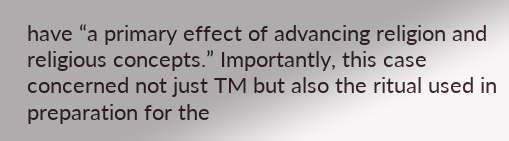have “a primary effect of advancing religion and religious concepts.” Importantly, this case concerned not just TM but also the ritual used in preparation for the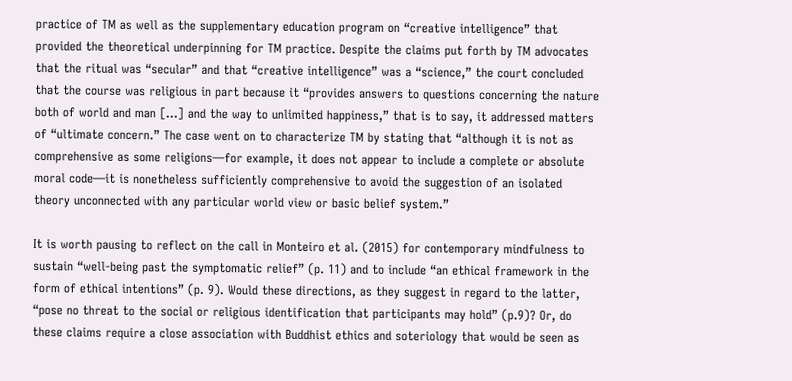practice of TM as well as the supplementary education program on “creative intelligence” that provided the theoretical underpinning for TM practice. Despite the claims put forth by TM advocates that the ritual was “secular” and that “creative intelligence” was a “science,” the court concluded that the course was religious in part because it “provides answers to questions concerning the nature both of world and man […] and the way to unlimited happiness,” that is to say, it addressed matters of “ultimate concern.” The case went on to characterize TM by stating that “although it is not as comprehensive as some religions—for example, it does not appear to include a complete or absolute moral code—it is nonetheless sufficiently comprehensive to avoid the suggestion of an isolated theory unconnected with any particular world view or basic belief system.”

It is worth pausing to reflect on the call in Monteiro et al. (2015) for contemporary mindfulness to sustain “well-being past the symptomatic relief” (p. 11) and to include “an ethical framework in the form of ethical intentions” (p. 9). Would these directions, as they suggest in regard to the latter, “pose no threat to the social or religious identification that participants may hold” (p.9)? Or, do these claims require a close association with Buddhist ethics and soteriology that would be seen as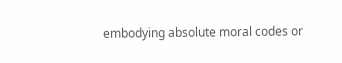embodying absolute moral codes or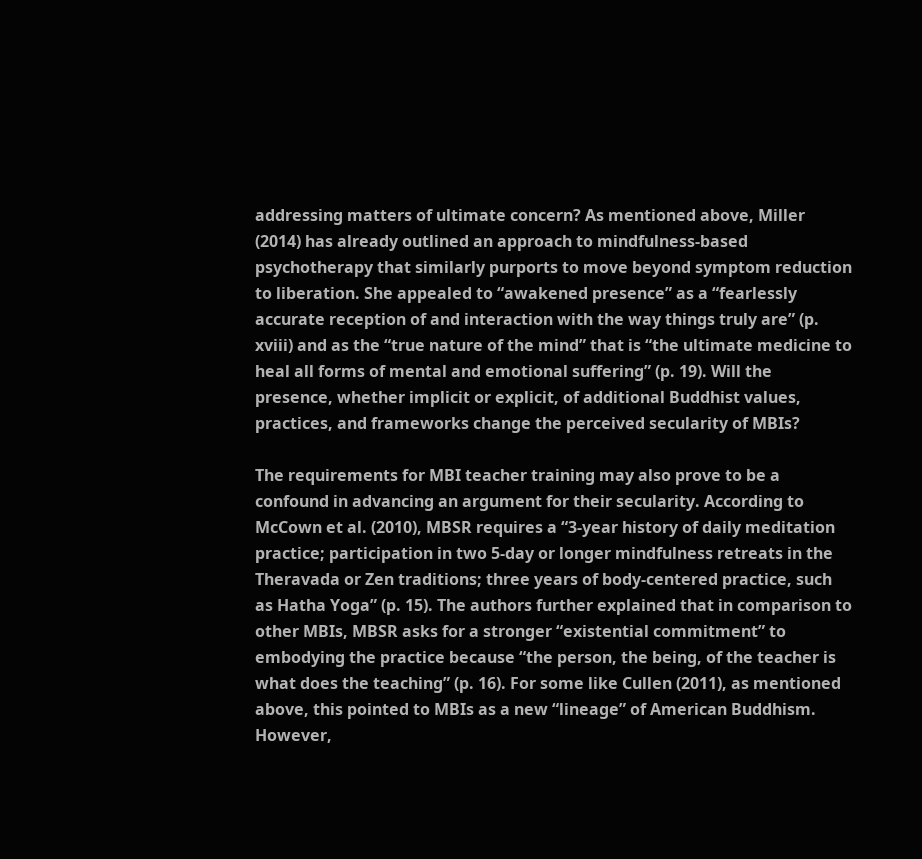addressing matters of ultimate concern? As mentioned above, Miller (2014) has already outlined an approach to mindfulness-based psychotherapy that similarly purports to move beyond symptom reduction to liberation. She appealed to “awakened presence” as a “fearlessly accurate reception of and interaction with the way things truly are” (p. xviii) and as the “true nature of the mind” that is “the ultimate medicine to heal all forms of mental and emotional suffering” (p. 19). Will the presence, whether implicit or explicit, of additional Buddhist values, practices, and frameworks change the perceived secularity of MBIs?

The requirements for MBI teacher training may also prove to be a confound in advancing an argument for their secularity. According to McCown et al. (2010), MBSR requires a “3-year history of daily meditation practice; participation in two 5-day or longer mindfulness retreats in the Theravada or Zen traditions; three years of body-centered practice, such as Hatha Yoga” (p. 15). The authors further explained that in comparison to other MBIs, MBSR asks for a stronger “existential commitment” to embodying the practice because “the person, the being, of the teacher is what does the teaching” (p. 16). For some like Cullen (2011), as mentioned above, this pointed to MBIs as a new “lineage” of American Buddhism. However,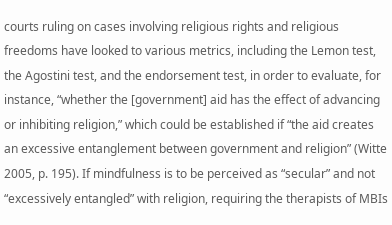courts ruling on cases involving religious rights and religious freedoms have looked to various metrics, including the Lemon test, the Agostini test, and the endorsement test, in order to evaluate, for instance, “whether the [government] aid has the effect of advancing or inhibiting religion,” which could be established if “the aid creates an excessive entanglement between government and religion” (Witte 2005, p. 195). If mindfulness is to be perceived as “secular” and not “excessively entangled” with religion, requiring the therapists of MBIs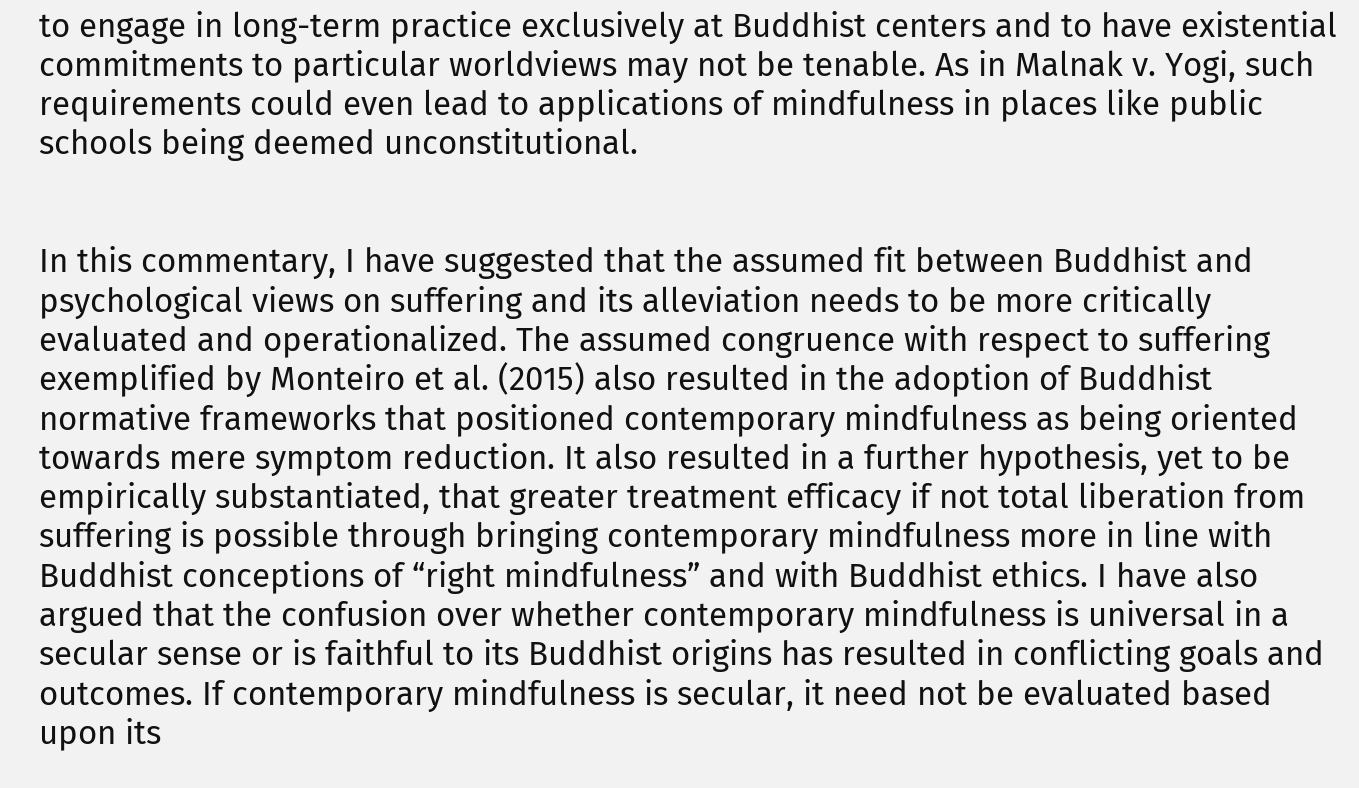to engage in long-term practice exclusively at Buddhist centers and to have existential commitments to particular worldviews may not be tenable. As in Malnak v. Yogi, such requirements could even lead to applications of mindfulness in places like public schools being deemed unconstitutional.


In this commentary, I have suggested that the assumed fit between Buddhist and psychological views on suffering and its alleviation needs to be more critically evaluated and operationalized. The assumed congruence with respect to suffering exemplified by Monteiro et al. (2015) also resulted in the adoption of Buddhist normative frameworks that positioned contemporary mindfulness as being oriented towards mere symptom reduction. It also resulted in a further hypothesis, yet to be empirically substantiated, that greater treatment efficacy if not total liberation from suffering is possible through bringing contemporary mindfulness more in line with Buddhist conceptions of “right mindfulness” and with Buddhist ethics. I have also argued that the confusion over whether contemporary mindfulness is universal in a secular sense or is faithful to its Buddhist origins has resulted in conflicting goals and outcomes. If contemporary mindfulness is secular, it need not be evaluated based upon its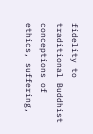fidelity to traditional Buddhist conceptions of ethics, suffering,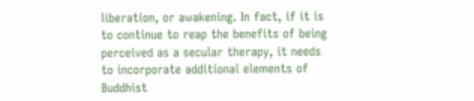liberation, or awakening. In fact, if it is to continue to reap the benefits of being perceived as a secular therapy, it needs to incorporate additional elements of Buddhist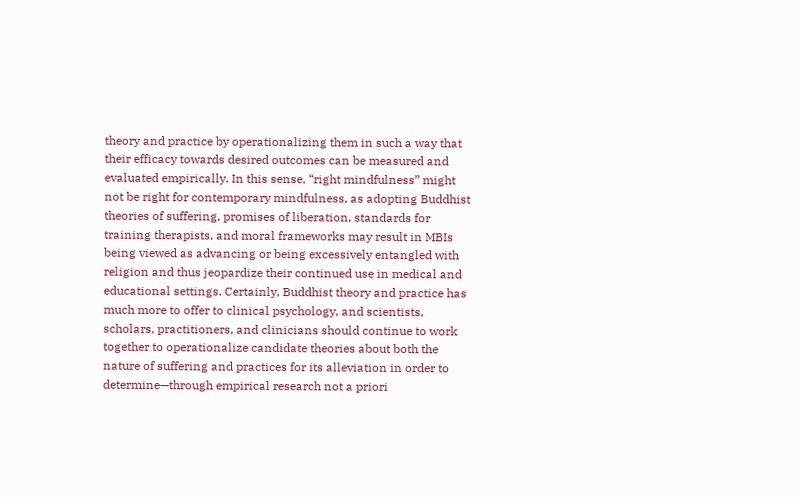theory and practice by operationalizing them in such a way that their efficacy towards desired outcomes can be measured and evaluated empirically. In this sense, “right mindfulness” might not be right for contemporary mindfulness, as adopting Buddhist theories of suffering, promises of liberation, standards for training therapists, and moral frameworks may result in MBIs being viewed as advancing or being excessively entangled with religion and thus jeopardize their continued use in medical and educational settings. Certainly, Buddhist theory and practice has much more to offer to clinical psychology, and scientists, scholars, practitioners, and clinicians should continue to work together to operationalize candidate theories about both the nature of suffering and practices for its alleviation in order to determine—through empirical research not a priori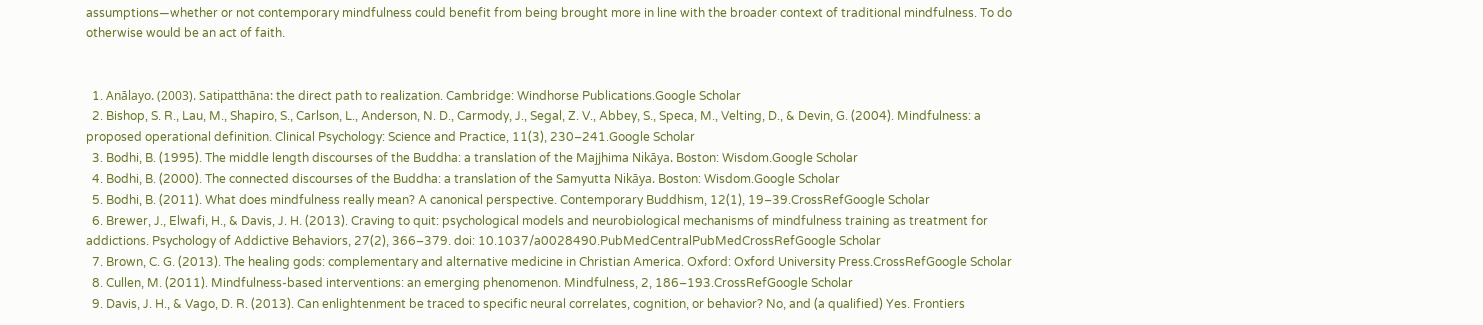assumptions—whether or not contemporary mindfulness could benefit from being brought more in line with the broader context of traditional mindfulness. To do otherwise would be an act of faith.


  1. Anālayo. (2003). Satipatthāna: the direct path to realization. Cambridge: Windhorse Publications.Google Scholar
  2. Bishop, S. R., Lau, M., Shapiro, S., Carlson, L., Anderson, N. D., Carmody, J., Segal, Z. V., Abbey, S., Speca, M., Velting, D., & Devin, G. (2004). Mindfulness: a proposed operational definition. Clinical Psychology: Science and Practice, 11(3), 230–241.Google Scholar
  3. Bodhi, B. (1995). The middle length discourses of the Buddha: a translation of the Majjhima Nikāya. Boston: Wisdom.Google Scholar
  4. Bodhi, B. (2000). The connected discourses of the Buddha: a translation of the Samyutta Nikāya. Boston: Wisdom.Google Scholar
  5. Bodhi, B. (2011). What does mindfulness really mean? A canonical perspective. Contemporary Buddhism, 12(1), 19–39.CrossRefGoogle Scholar
  6. Brewer, J., Elwafi, H., & Davis, J. H. (2013). Craving to quit: psychological models and neurobiological mechanisms of mindfulness training as treatment for addictions. Psychology of Addictive Behaviors, 27(2), 366–379. doi: 10.1037/a0028490.PubMedCentralPubMedCrossRefGoogle Scholar
  7. Brown, C. G. (2013). The healing gods: complementary and alternative medicine in Christian America. Oxford: Oxford University Press.CrossRefGoogle Scholar
  8. Cullen, M. (2011). Mindfulness-based interventions: an emerging phenomenon. Mindfulness, 2, 186–193.CrossRefGoogle Scholar
  9. Davis, J. H., & Vago, D. R. (2013). Can enlightenment be traced to specific neural correlates, cognition, or behavior? No, and (a qualified) Yes. Frontiers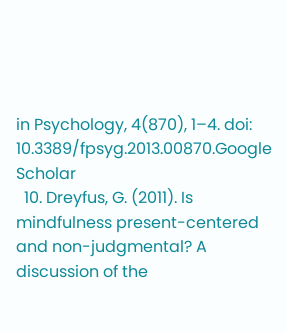in Psychology, 4(870), 1–4. doi: 10.3389/fpsyg.2013.00870.Google Scholar
  10. Dreyfus, G. (2011). Is mindfulness present-centered and non-judgmental? A discussion of the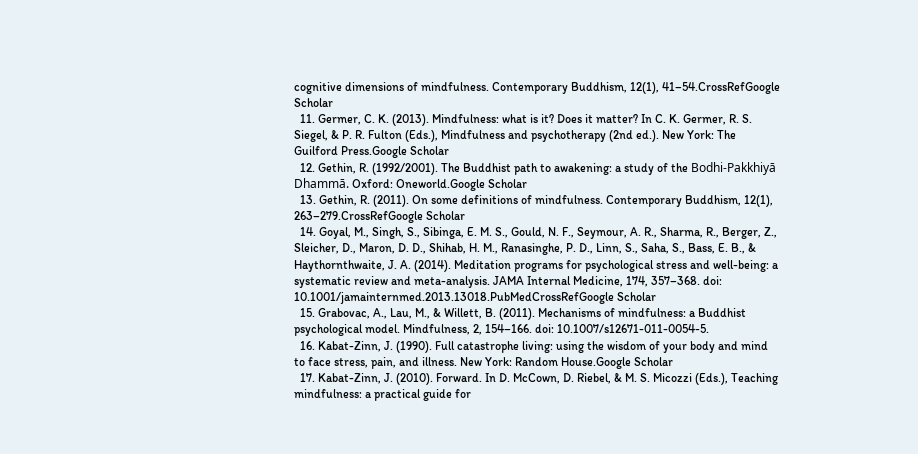cognitive dimensions of mindfulness. Contemporary Buddhism, 12(1), 41–54.CrossRefGoogle Scholar
  11. Germer, C. K. (2013). Mindfulness: what is it? Does it matter? In C. K. Germer, R. S. Siegel, & P. R. Fulton (Eds.), Mindfulness and psychotherapy (2nd ed.). New York: The Guilford Press.Google Scholar
  12. Gethin, R. (1992/2001). The Buddhist path to awakening: a study of the Bodhi-Pakkhiyā Dhammā. Oxford: Oneworld.Google Scholar
  13. Gethin, R. (2011). On some definitions of mindfulness. Contemporary Buddhism, 12(1), 263–279.CrossRefGoogle Scholar
  14. Goyal, M., Singh, S., Sibinga, E. M. S., Gould, N. F., Seymour, A. R., Sharma, R., Berger, Z., Sleicher, D., Maron, D. D., Shihab, H. M., Ranasinghe, P. D., Linn, S., Saha, S., Bass, E. B., & Haythornthwaite, J. A. (2014). Meditation programs for psychological stress and well-being: a systematic review and meta-analysis. JAMA Internal Medicine, 174, 357–368. doi: 10.1001/jamainternmed.2013.13018.PubMedCrossRefGoogle Scholar
  15. Grabovac, A., Lau, M., & Willett, B. (2011). Mechanisms of mindfulness: a Buddhist psychological model. Mindfulness, 2, 154–166. doi: 10.1007/s12671-011-0054-5.
  16. Kabat-Zinn, J. (1990). Full catastrophe living: using the wisdom of your body and mind to face stress, pain, and illness. New York: Random House.Google Scholar
  17. Kabat-Zinn, J. (2010). Forward. In D. McCown, D. Riebel, & M. S. Micozzi (Eds.), Teaching mindfulness: a practical guide for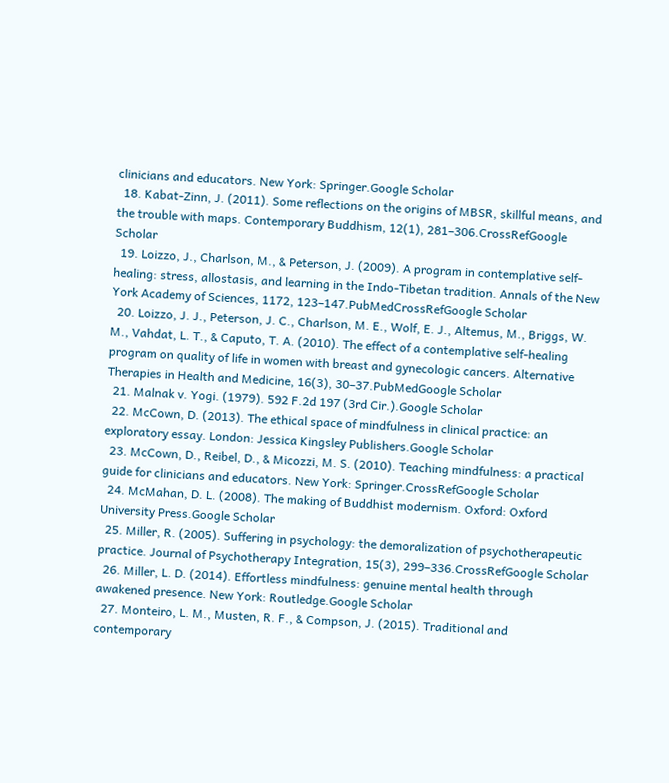clinicians and educators. New York: Springer.Google Scholar
  18. Kabat-Zinn, J. (2011). Some reflections on the origins of MBSR, skillful means, and the trouble with maps. Contemporary Buddhism, 12(1), 281–306.CrossRefGoogle Scholar
  19. Loizzo, J., Charlson, M., & Peterson, J. (2009). A program in contemplative self-healing: stress, allostasis, and learning in the Indo-Tibetan tradition. Annals of the New York Academy of Sciences, 1172, 123–147.PubMedCrossRefGoogle Scholar
  20. Loizzo, J. J., Peterson, J. C., Charlson, M. E., Wolf, E. J., Altemus, M., Briggs, W. M., Vahdat, L. T., & Caputo, T. A. (2010). The effect of a contemplative self-healing program on quality of life in women with breast and gynecologic cancers. Alternative Therapies in Health and Medicine, 16(3), 30–37.PubMedGoogle Scholar
  21. Malnak v. Yogi. (1979). 592 F.2d 197 (3rd Cir.).Google Scholar
  22. McCown, D. (2013). The ethical space of mindfulness in clinical practice: an exploratory essay. London: Jessica Kingsley Publishers.Google Scholar
  23. McCown, D., Reibel, D., & Micozzi, M. S. (2010). Teaching mindfulness: a practical guide for clinicians and educators. New York: Springer.CrossRefGoogle Scholar
  24. McMahan, D. L. (2008). The making of Buddhist modernism. Oxford: Oxford University Press.Google Scholar
  25. Miller, R. (2005). Suffering in psychology: the demoralization of psychotherapeutic practice. Journal of Psychotherapy Integration, 15(3), 299–336.CrossRefGoogle Scholar
  26. Miller, L. D. (2014). Effortless mindfulness: genuine mental health through awakened presence. New York: Routledge.Google Scholar
  27. Monteiro, L. M., Musten, R. F., & Compson, J. (2015). Traditional and contemporary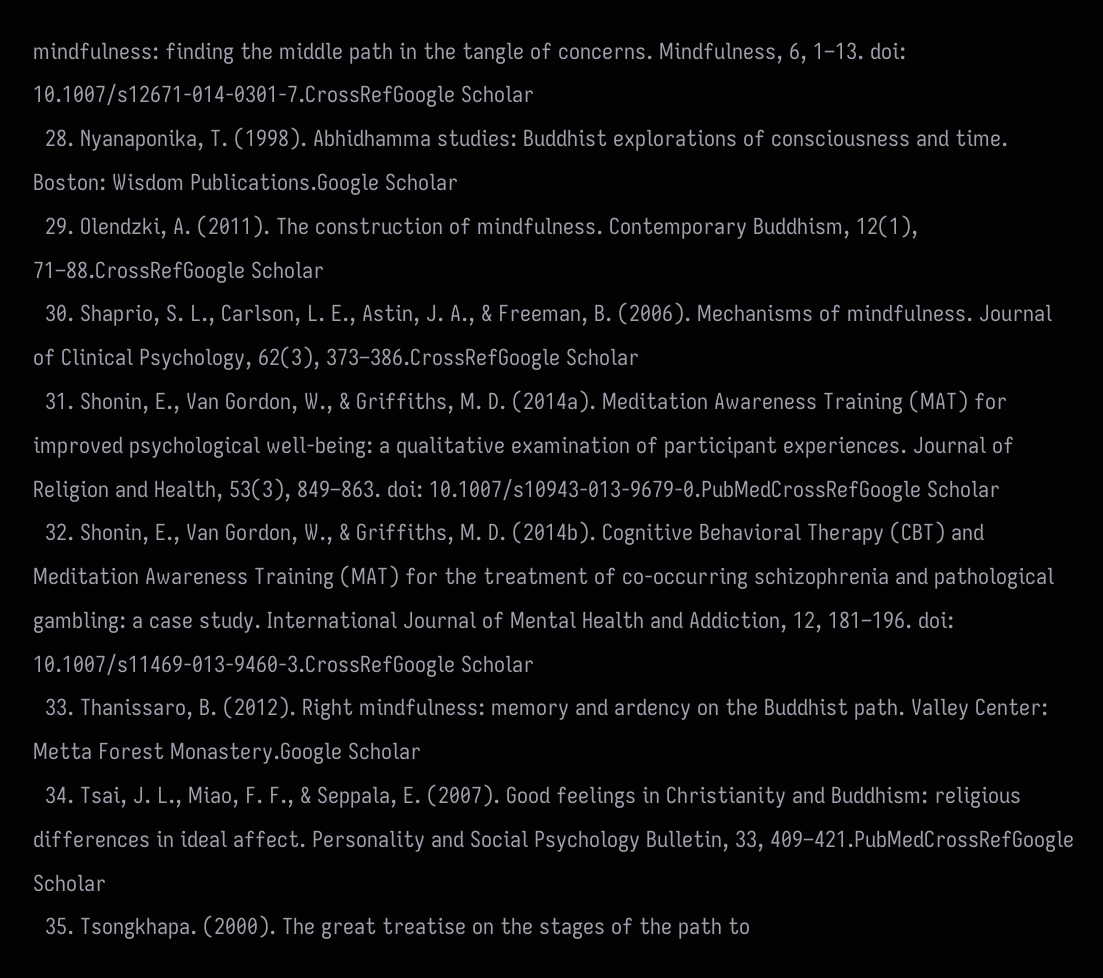mindfulness: finding the middle path in the tangle of concerns. Mindfulness, 6, 1–13. doi: 10.1007/s12671-014-0301-7.CrossRefGoogle Scholar
  28. Nyanaponika, T. (1998). Abhidhamma studies: Buddhist explorations of consciousness and time. Boston: Wisdom Publications.Google Scholar
  29. Olendzki, A. (2011). The construction of mindfulness. Contemporary Buddhism, 12(1), 71–88.CrossRefGoogle Scholar
  30. Shaprio, S. L., Carlson, L. E., Astin, J. A., & Freeman, B. (2006). Mechanisms of mindfulness. Journal of Clinical Psychology, 62(3), 373–386.CrossRefGoogle Scholar
  31. Shonin, E., Van Gordon, W., & Griffiths, M. D. (2014a). Meditation Awareness Training (MAT) for improved psychological well-being: a qualitative examination of participant experiences. Journal of Religion and Health, 53(3), 849–863. doi: 10.1007/s10943-013-9679-0.PubMedCrossRefGoogle Scholar
  32. Shonin, E., Van Gordon, W., & Griffiths, M. D. (2014b). Cognitive Behavioral Therapy (CBT) and Meditation Awareness Training (MAT) for the treatment of co-occurring schizophrenia and pathological gambling: a case study. International Journal of Mental Health and Addiction, 12, 181–196. doi: 10.1007/s11469-013-9460-3.CrossRefGoogle Scholar
  33. Thanissaro, B. (2012). Right mindfulness: memory and ardency on the Buddhist path. Valley Center: Metta Forest Monastery.Google Scholar
  34. Tsai, J. L., Miao, F. F., & Seppala, E. (2007). Good feelings in Christianity and Buddhism: religious differences in ideal affect. Personality and Social Psychology Bulletin, 33, 409–421.PubMedCrossRefGoogle Scholar
  35. Tsongkhapa. (2000). The great treatise on the stages of the path to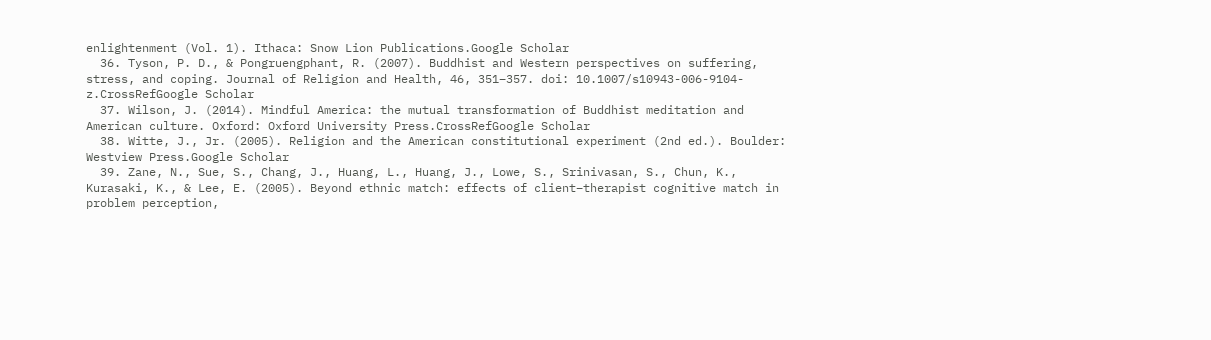enlightenment (Vol. 1). Ithaca: Snow Lion Publications.Google Scholar
  36. Tyson, P. D., & Pongruengphant, R. (2007). Buddhist and Western perspectives on suffering, stress, and coping. Journal of Religion and Health, 46, 351–357. doi: 10.1007/s10943-006-9104-z.CrossRefGoogle Scholar
  37. Wilson, J. (2014). Mindful America: the mutual transformation of Buddhist meditation and American culture. Oxford: Oxford University Press.CrossRefGoogle Scholar
  38. Witte, J., Jr. (2005). Religion and the American constitutional experiment (2nd ed.). Boulder: Westview Press.Google Scholar
  39. Zane, N., Sue, S., Chang, J., Huang, L., Huang, J., Lowe, S., Srinivasan, S., Chun, K., Kurasaki, K., & Lee, E. (2005). Beyond ethnic match: effects of client–therapist cognitive match in problem perception,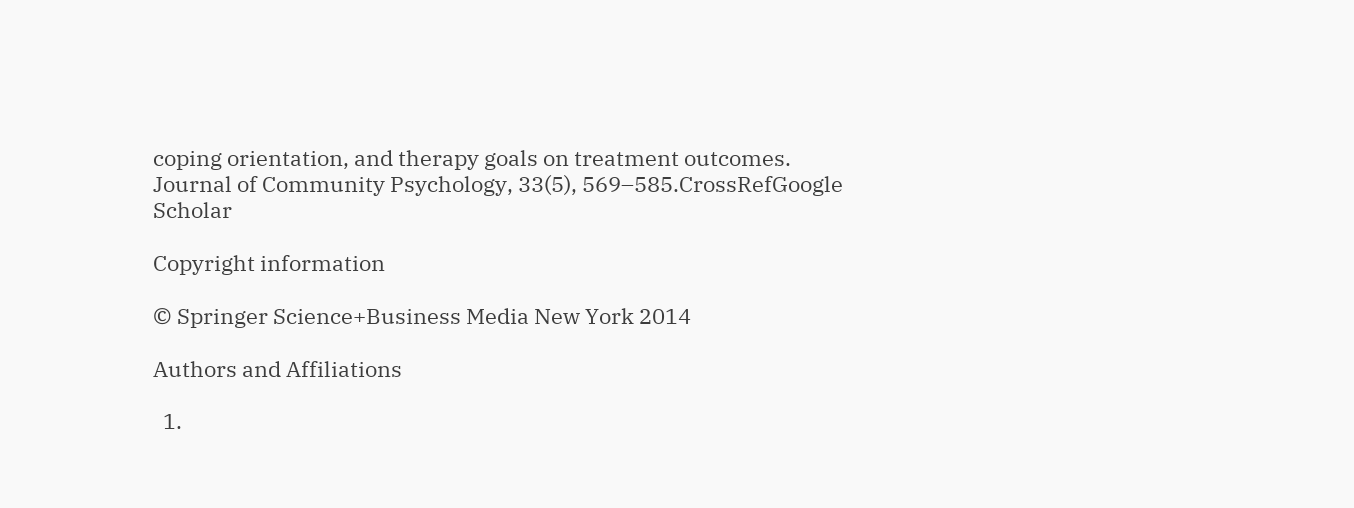coping orientation, and therapy goals on treatment outcomes. Journal of Community Psychology, 33(5), 569–585.CrossRefGoogle Scholar

Copyright information

© Springer Science+Business Media New York 2014

Authors and Affiliations

  1.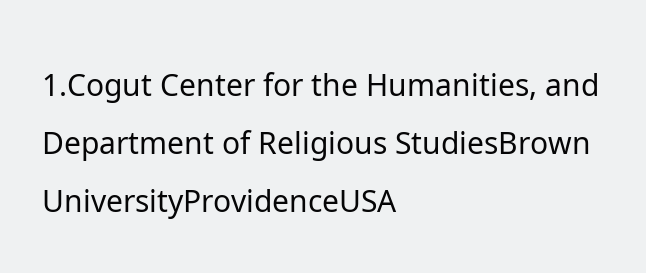1.Cogut Center for the Humanities, and Department of Religious StudiesBrown UniversityProvidenceUSA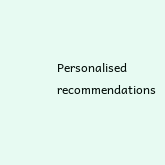Personalised recommendations